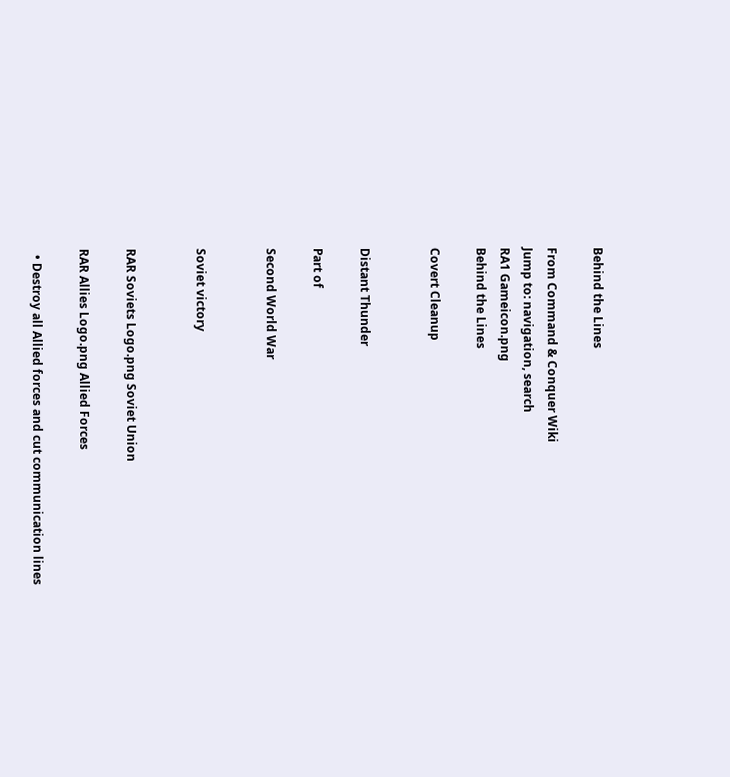Behind the Lines

From Command & Conquer Wiki
Jump to: navigation, search
RA1 Gameicon.png
Behind the Lines

Covert Cleanup


Distant Thunder

Part of

Second World War


Soviet victory


RAR Soviets Logo.png Soviet Union

RAR Allies Logo.png Allied Forces

  • Destroy all Allied forces and cut communication lines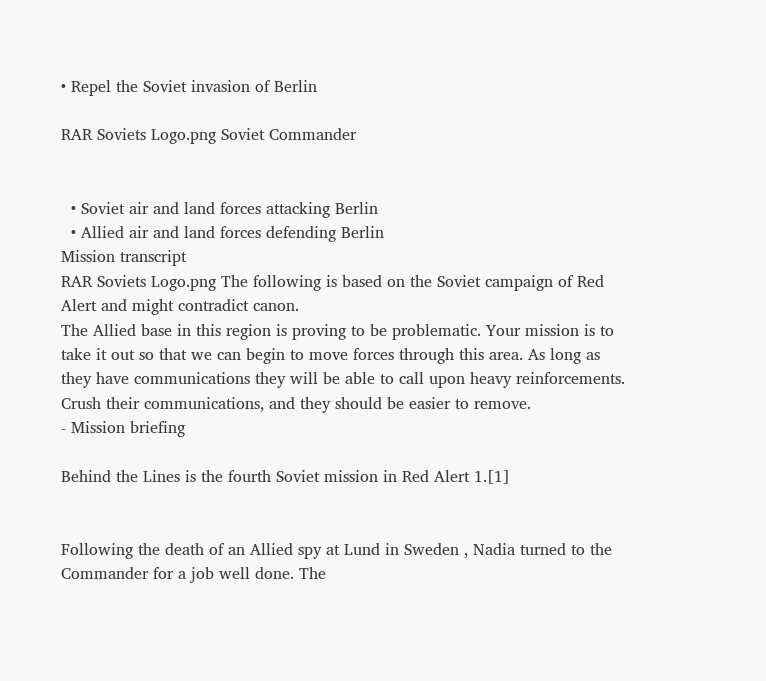• Repel the Soviet invasion of Berlin

RAR Soviets Logo.png Soviet Commander


  • Soviet air and land forces attacking Berlin
  • Allied air and land forces defending Berlin
Mission transcript
RAR Soviets Logo.png The following is based on the Soviet campaign of Red Alert and might contradict canon.
The Allied base in this region is proving to be problematic. Your mission is to take it out so that we can begin to move forces through this area. As long as they have communications they will be able to call upon heavy reinforcements. Crush their communications, and they should be easier to remove.
- Mission briefing

Behind the Lines is the fourth Soviet mission in Red Alert 1.[1]


Following the death of an Allied spy at Lund in Sweden , Nadia turned to the Commander for a job well done. The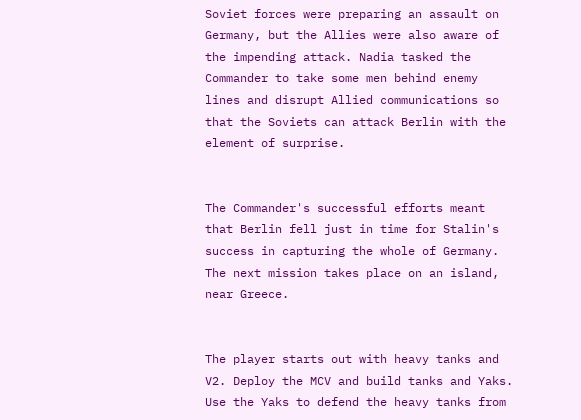Soviet forces were preparing an assault on Germany, but the Allies were also aware of the impending attack. Nadia tasked the Commander to take some men behind enemy lines and disrupt Allied communications so that the Soviets can attack Berlin with the element of surprise.


The Commander's successful efforts meant that Berlin fell just in time for Stalin's success in capturing the whole of Germany. The next mission takes place on an island, near Greece.


The player starts out with heavy tanks and V2. Deploy the MCV and build tanks and Yaks. Use the Yaks to defend the heavy tanks from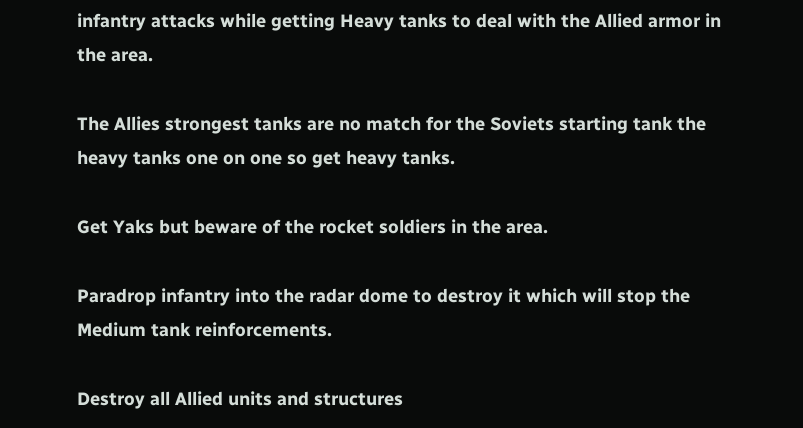infantry attacks while getting Heavy tanks to deal with the Allied armor in the area.

The Allies strongest tanks are no match for the Soviets starting tank the heavy tanks one on one so get heavy tanks.

Get Yaks but beware of the rocket soldiers in the area.

Paradrop infantry into the radar dome to destroy it which will stop the Medium tank reinforcements.

Destroy all Allied units and structures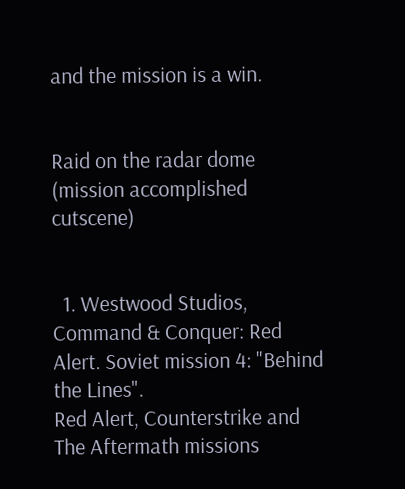and the mission is a win.


Raid on the radar dome (mission accomplished cutscene)


  1. Westwood Studios, Command & Conquer: Red Alert. Soviet mission 4: "Behind the Lines".
Red Alert, Counterstrike and The Aftermath missions